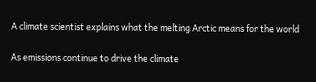A climate scientist explains what the melting Arctic means for the world

As emissions continue to drive the climate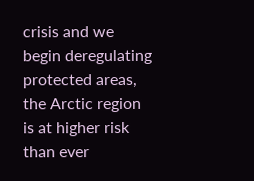crisis and we begin deregulating protected areas, the Arctic region is at higher risk than ever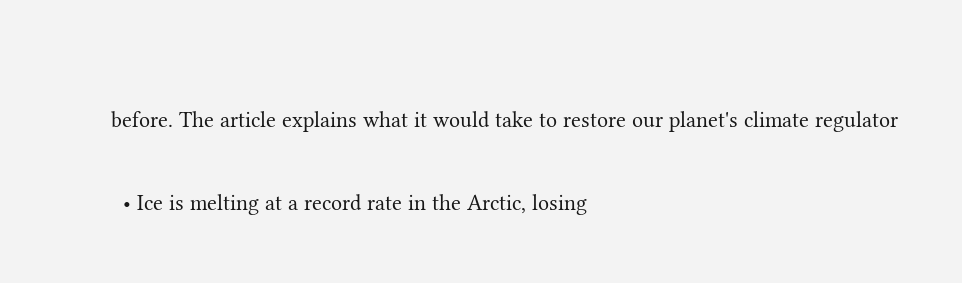before. The article explains what it would take to restore our planet's climate regulator

  • Ice is melting at a record rate in the Arctic, losing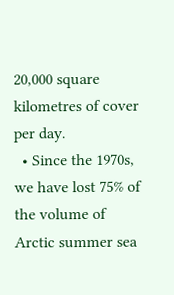20,000 square kilometres of cover per day.
  • Since the 1970s, we have lost 75% of the volume of Arctic summer sea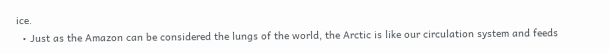ice.
  • Just as the Amazon can be considered the lungs of the world, the Arctic is like our circulation system and feeds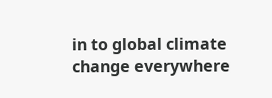in to global climate change everywhere